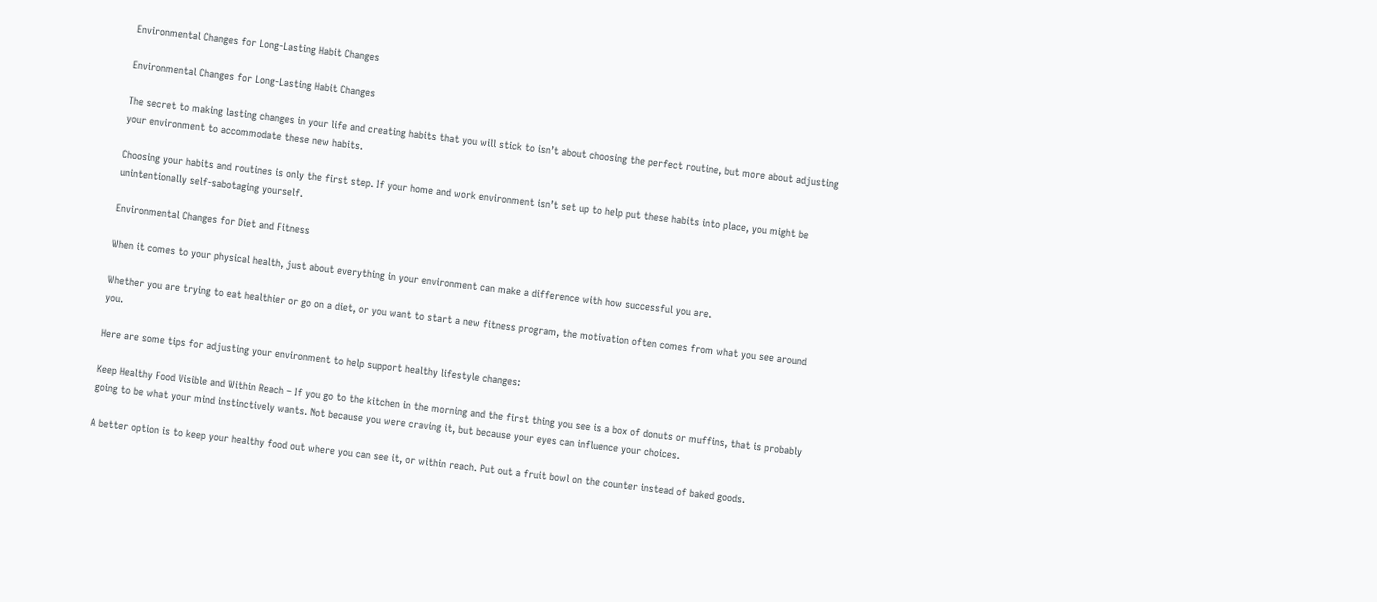Environmental Changes for Long-Lasting Habit Changes

Environmental Changes for Long-Lasting Habit Changes

The secret to making lasting changes in your life and creating habits that you will stick to isn’t about choosing the perfect routine, but more about adjusting your environment to accommodate these new habits.

Choosing your habits and routines is only the first step. If your home and work environment isn’t set up to help put these habits into place, you might be unintentionally self-sabotaging yourself.

Environmental Changes for Diet and Fitness

When it comes to your physical health, just about everything in your environment can make a difference with how successful you are.

Whether you are trying to eat healthier or go on a diet, or you want to start a new fitness program, the motivation often comes from what you see around you.

Here are some tips for adjusting your environment to help support healthy lifestyle changes:

Keep Healthy Food Visible and Within Reach – If you go to the kitchen in the morning and the first thing you see is a box of donuts or muffins, that is probably going to be what your mind instinctively wants. Not because you were craving it, but because your eyes can influence your choices.

A better option is to keep your healthy food out where you can see it, or within reach. Put out a fruit bowl on the counter instead of baked goods.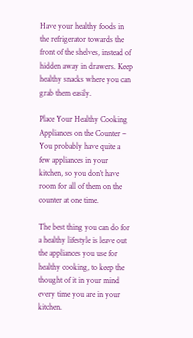Have your healthy foods in the refrigerator towards the front of the shelves, instead of hidden away in drawers. Keep healthy snacks where you can grab them easily.

Place Your Healthy Cooking Appliances on the Counter – You probably have quite a few appliances in your kitchen, so you don’t have room for all of them on the counter at one time.

The best thing you can do for a healthy lifestyle is leave out the appliances you use for healthy cooking, to keep the thought of it in your mind every time you are in your kitchen.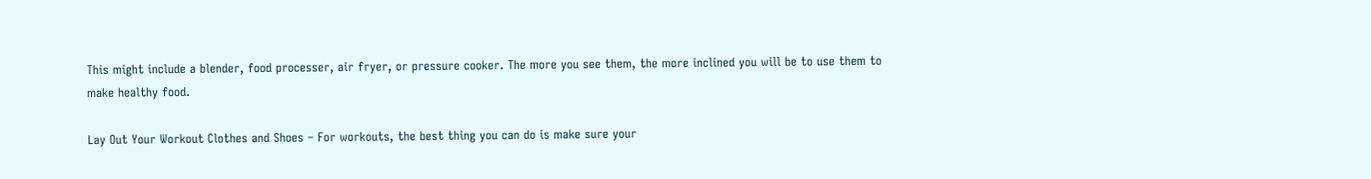This might include a blender, food processer, air fryer, or pressure cooker. The more you see them, the more inclined you will be to use them to make healthy food.

Lay Out Your Workout Clothes and Shoes – For workouts, the best thing you can do is make sure your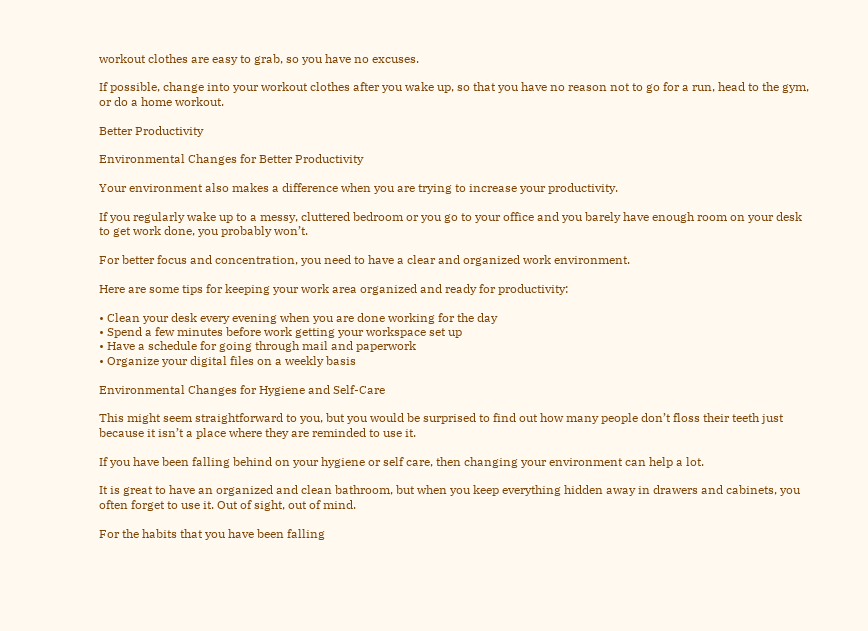workout clothes are easy to grab, so you have no excuses.

If possible, change into your workout clothes after you wake up, so that you have no reason not to go for a run, head to the gym, or do a home workout.

Better Productivity

Environmental Changes for Better Productivity

Your environment also makes a difference when you are trying to increase your productivity.

If you regularly wake up to a messy, cluttered bedroom or you go to your office and you barely have enough room on your desk to get work done, you probably won’t.

For better focus and concentration, you need to have a clear and organized work environment.

Here are some tips for keeping your work area organized and ready for productivity:

• Clean your desk every evening when you are done working for the day
• Spend a few minutes before work getting your workspace set up
• Have a schedule for going through mail and paperwork
• Organize your digital files on a weekly basis

Environmental Changes for Hygiene and Self-Care

This might seem straightforward to you, but you would be surprised to find out how many people don’t floss their teeth just because it isn’t a place where they are reminded to use it.

If you have been falling behind on your hygiene or self care, then changing your environment can help a lot.

It is great to have an organized and clean bathroom, but when you keep everything hidden away in drawers and cabinets, you often forget to use it. Out of sight, out of mind.

For the habits that you have been falling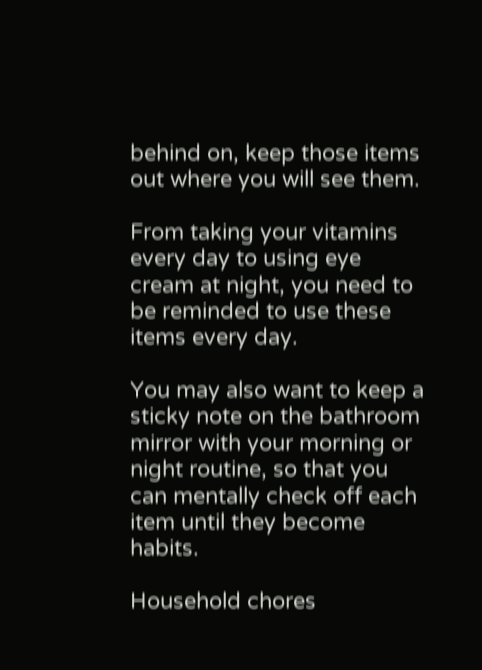behind on, keep those items out where you will see them.

From taking your vitamins every day to using eye cream at night, you need to be reminded to use these items every day.

You may also want to keep a sticky note on the bathroom mirror with your morning or night routine, so that you can mentally check off each item until they become habits.

Household chores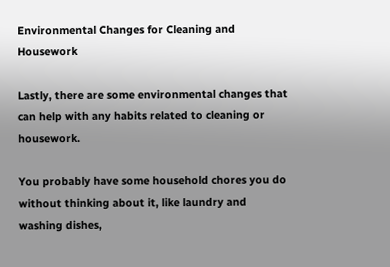Environmental Changes for Cleaning and Housework

Lastly, there are some environmental changes that can help with any habits related to cleaning or housework.

You probably have some household chores you do without thinking about it, like laundry and washing dishes,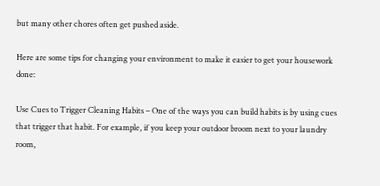but many other chores often get pushed aside.

Here are some tips for changing your environment to make it easier to get your housework done:

Use Cues to Trigger Cleaning Habits – One of the ways you can build habits is by using cues that trigger that habit. For example, if you keep your outdoor broom next to your laundry room,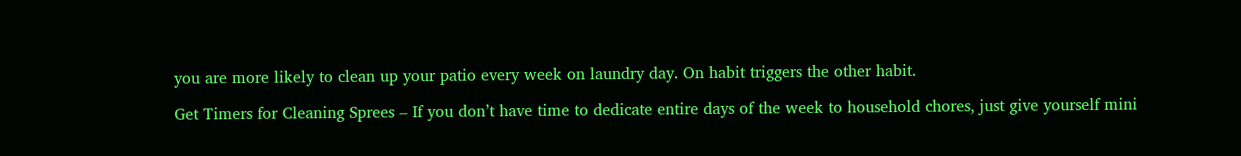you are more likely to clean up your patio every week on laundry day. On habit triggers the other habit.

Get Timers for Cleaning Sprees – If you don’t have time to dedicate entire days of the week to household chores, just give yourself mini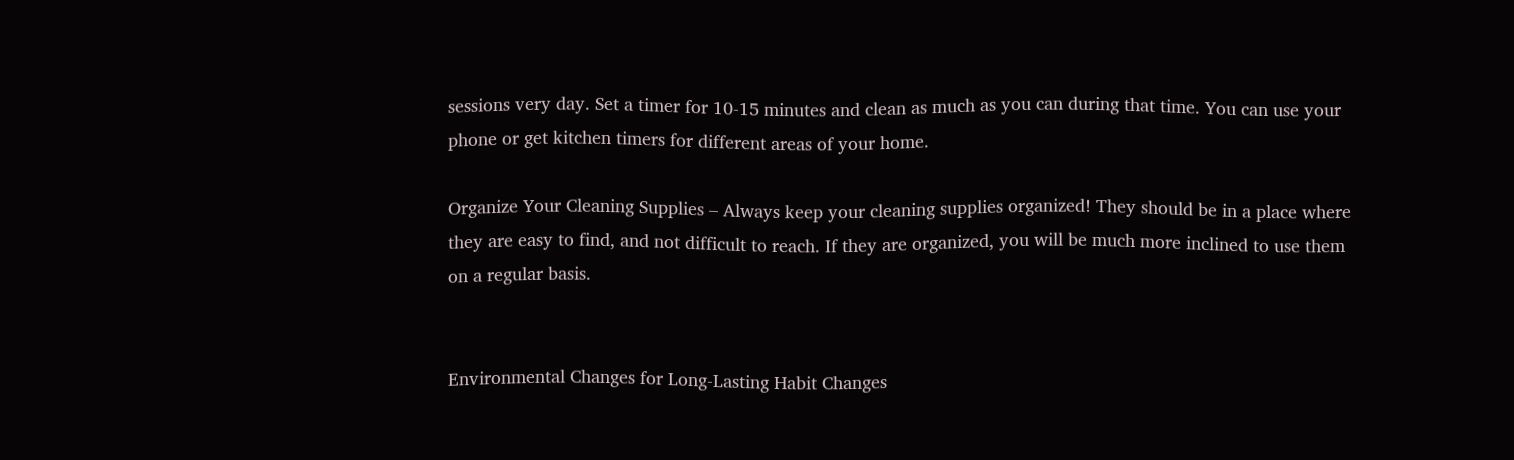sessions very day. Set a timer for 10-15 minutes and clean as much as you can during that time. You can use your phone or get kitchen timers for different areas of your home.

Organize Your Cleaning Supplies – Always keep your cleaning supplies organized! They should be in a place where they are easy to find, and not difficult to reach. If they are organized, you will be much more inclined to use them on a regular basis.


Environmental Changes for Long-Lasting Habit Changes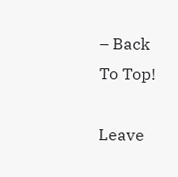– Back To Top!

Leave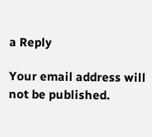a Reply

Your email address will not be published.